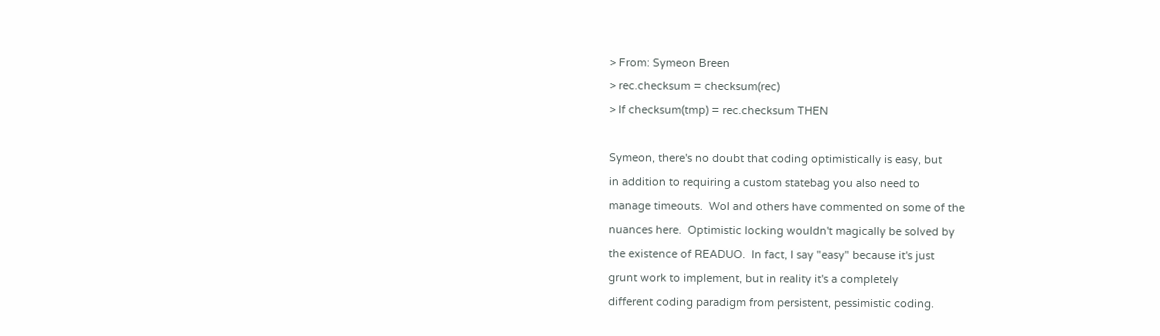> From: Symeon Breen
> rec.checksum = checksum(rec)
> If checksum(tmp) = rec.checksum THEN

Symeon, there's no doubt that coding optimistically is easy, but
in addition to requiring a custom statebag you also need to
manage timeouts.  Wol and others have commented on some of the
nuances here.  Optimistic locking wouldn't magically be solved by
the existence of READUO.  In fact, I say "easy" because it's just
grunt work to implement, but in reality it's a completely
different coding paradigm from persistent, pessimistic coding.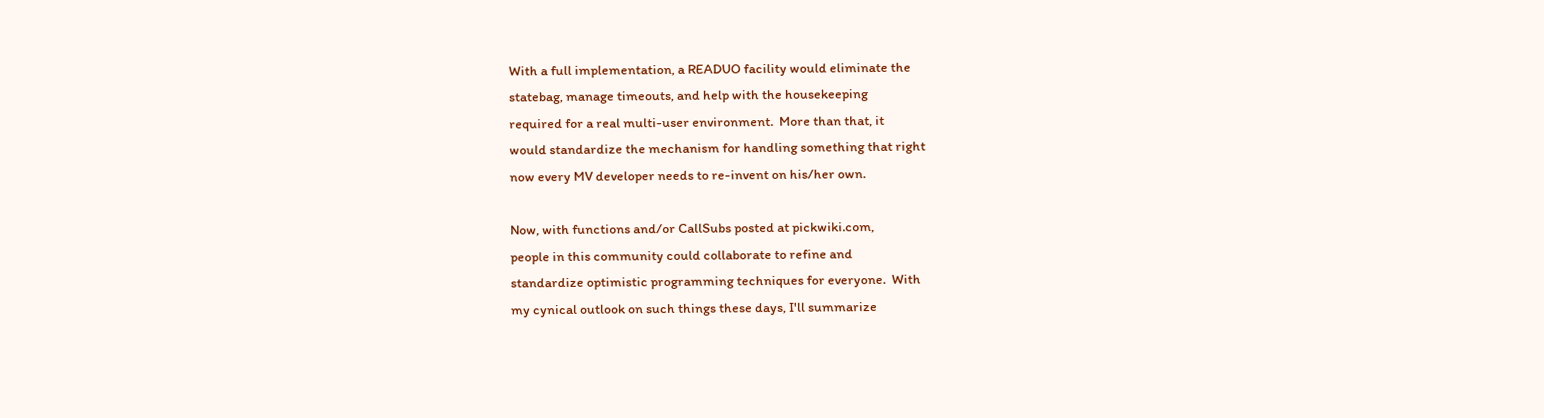With a full implementation, a READUO facility would eliminate the
statebag, manage timeouts, and help with the housekeeping
required for a real multi-user environment.  More than that, it
would standardize the mechanism for handling something that right
now every MV developer needs to re-invent on his/her own.

Now, with functions and/or CallSubs posted at pickwiki.com,
people in this community could collaborate to refine and
standardize optimistic programming techniques for everyone.  With
my cynical outlook on such things these days, I'll summarize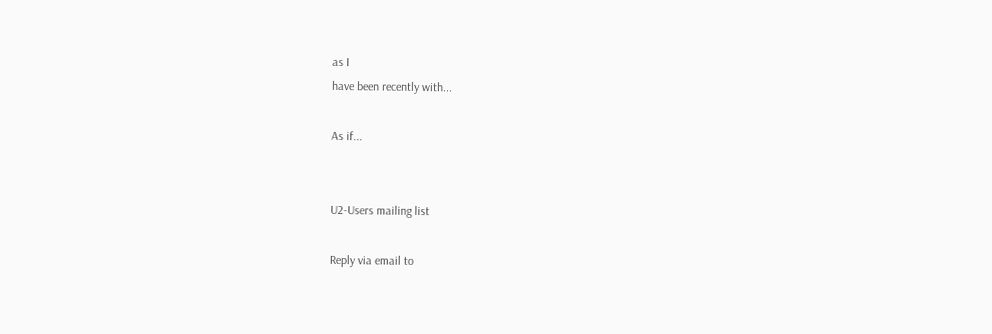as I
have been recently with...

As if...


U2-Users mailing list

Reply via email to